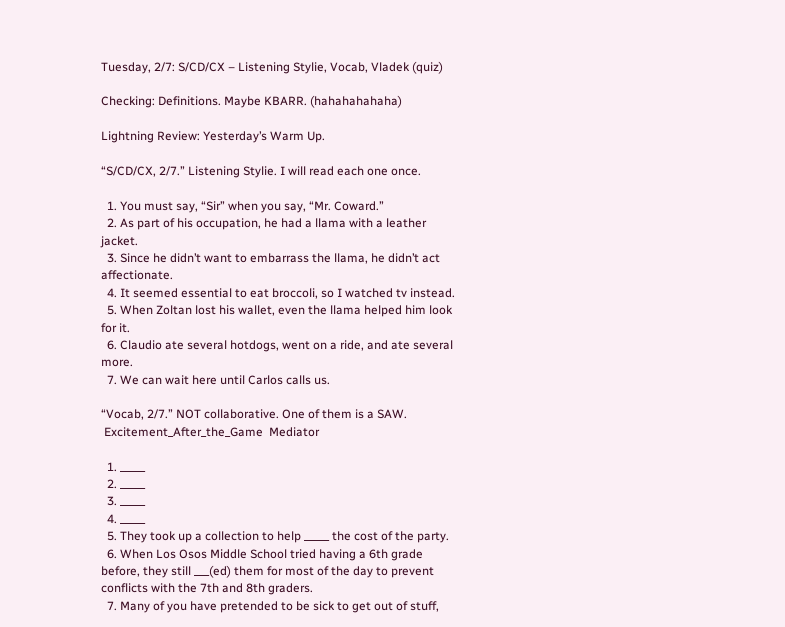Tuesday, 2/7: S/CD/CX – Listening Stylie, Vocab, Vladek (quiz)

Checking: Definitions. Maybe KBARR. (hahahahahaha)

Lightning Review: Yesterday’s Warm Up.

“S/CD/CX, 2/7.” Listening Stylie. I will read each one once.

  1. You must say, “Sir” when you say, “Mr. Coward.”
  2. As part of his occupation, he had a llama with a leather jacket.
  3. Since he didn’t want to embarrass the llama, he didn’t act affectionate.
  4. It seemed essential to eat broccoli, so I watched tv instead.
  5. When Zoltan lost his wallet, even the llama helped him look for it.
  6. Claudio ate several hotdogs, went on a ride, and ate several more.
  7. We can wait here until Carlos calls us.

“Vocab, 2/7.” NOT collaborative. One of them is a SAW.
 Excitement_After_the_Game  Mediator

  1. _____
  2. _____
  3. _____
  4. _____
  5. They took up a collection to help _____ the cost of the party.
  6. When Los Osos Middle School tried having a 6th grade before, they still ___(ed) them for most of the day to prevent conflicts with the 7th and 8th graders.
  7. Many of you have pretended to be sick to get out of stuff,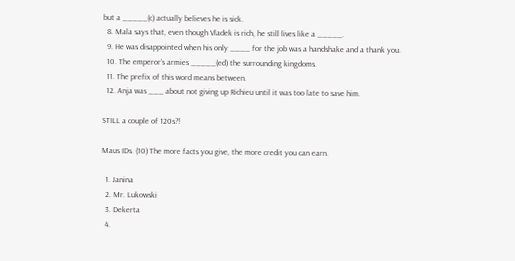but a _____(c) actually believes he is sick.
  8. Mala says that, even though Vladek is rich, he still lives like a _____.
  9. He was disappointed when his only ____ for the job was a handshake and a thank you.
  10. The emperor’s armies _____(ed) the surrounding kingdoms.
  11. The prefix of this word means between.
  12. Anja was ___ about not giving up Richieu until it was too late to save him.

STILL a couple of 120s?!

Maus IDs. (10) The more facts you give, the more credit you can earn.

  1. Janina
  2. Mr. Lukowski
  3. Dekerta
  4.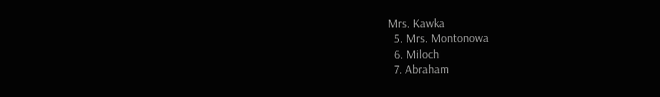Mrs. Kawka
  5. Mrs. Montonowa
  6. Miloch
  7. Abraham